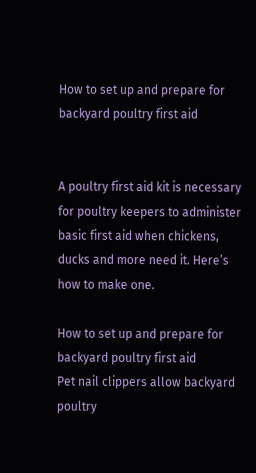How to set up and prepare for backyard poultry first aid


A poultry first aid kit is necessary for poultry keepers to administer basic first aid when chickens, ducks and more need it. Here’s how to make one.

How to set up and prepare for backyard poultry first aid
Pet nail clippers allow backyard poultry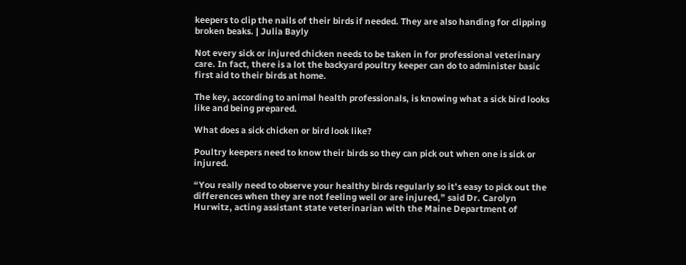keepers to clip the nails of their birds if needed. They are also handing for clipping broken beaks. | Julia Bayly

Not every sick or injured chicken needs to be taken in for professional veterinary care. In fact, there is a lot the backyard poultry keeper can do to administer basic first aid to their birds at home.

The key, according to animal health professionals, is knowing what a sick bird looks like and being prepared.

What does a sick chicken or bird look like?

Poultry keepers need to know their birds so they can pick out when one is sick or injured.

“You really need to observe your healthy birds regularly so it’s easy to pick out the differences when they are not feeling well or are injured,” said Dr. Carolyn Hurwitz, acting assistant state veterinarian with the Maine Department of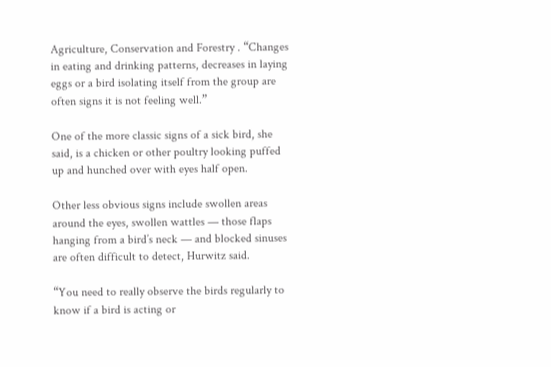Agriculture, Conservation and Forestry . “Changes in eating and drinking patterns, decreases in laying eggs or a bird isolating itself from the group are often signs it is not feeling well.”

One of the more classic signs of a sick bird, she said, is a chicken or other poultry looking puffed up and hunched over with eyes half open.

Other less obvious signs include swollen areas around the eyes, swollen wattles — those flaps hanging from a bird’s neck — and blocked sinuses are often difficult to detect, Hurwitz said.

“You need to really observe the birds regularly to know if a bird is acting or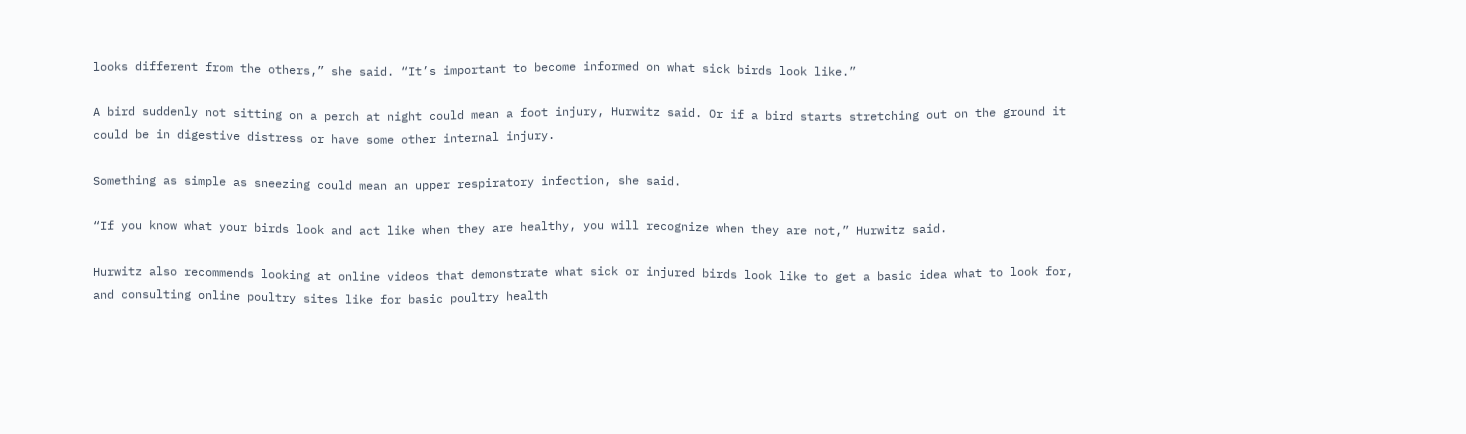looks different from the others,” she said. “It’s important to become informed on what sick birds look like.”

A bird suddenly not sitting on a perch at night could mean a foot injury, Hurwitz said. Or if a bird starts stretching out on the ground it could be in digestive distress or have some other internal injury.

Something as simple as sneezing could mean an upper respiratory infection, she said.

“If you know what your birds look and act like when they are healthy, you will recognize when they are not,” Hurwitz said.

Hurwitz also recommends looking at online videos that demonstrate what sick or injured birds look like to get a basic idea what to look for, and consulting online poultry sites like for basic poultry health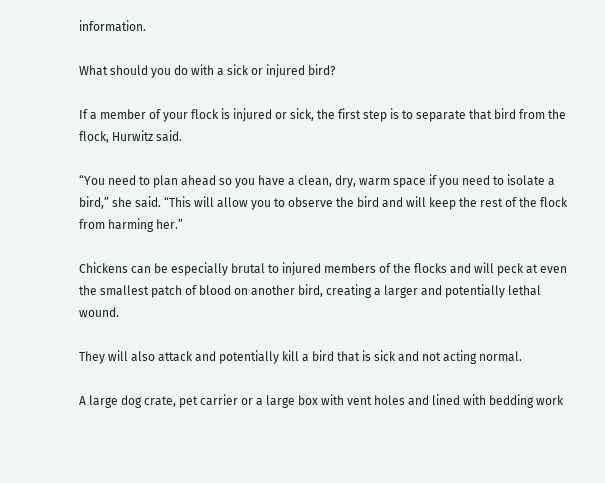information.

What should you do with a sick or injured bird?

If a member of your flock is injured or sick, the first step is to separate that bird from the flock, Hurwitz said.

“You need to plan ahead so you have a clean, dry, warm space if you need to isolate a bird,” she said. “This will allow you to observe the bird and will keep the rest of the flock from harming her.”

Chickens can be especially brutal to injured members of the flocks and will peck at even the smallest patch of blood on another bird, creating a larger and potentially lethal wound.

They will also attack and potentially kill a bird that is sick and not acting normal.

A large dog crate, pet carrier or a large box with vent holes and lined with bedding work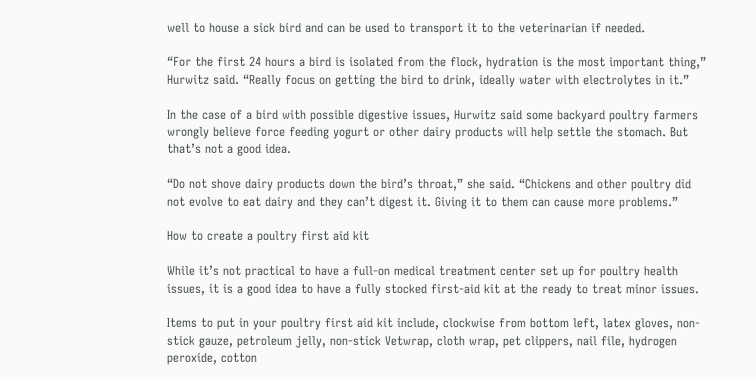well to house a sick bird and can be used to transport it to the veterinarian if needed.

“For the first 24 hours a bird is isolated from the flock, hydration is the most important thing,” Hurwitz said. “Really focus on getting the bird to drink, ideally water with electrolytes in it.”

In the case of a bird with possible digestive issues, Hurwitz said some backyard poultry farmers wrongly believe force feeding yogurt or other dairy products will help settle the stomach. But that’s not a good idea.

“Do not shove dairy products down the bird’s throat,” she said. “Chickens and other poultry did not evolve to eat dairy and they can’t digest it. Giving it to them can cause more problems.”

How to create a poultry first aid kit

While it’s not practical to have a full-on medical treatment center set up for poultry health issues, it is a good idea to have a fully stocked first-aid kit at the ready to treat minor issues.

Items to put in your poultry first aid kit include, clockwise from bottom left, latex gloves, non-stick gauze, petroleum jelly, non-stick Vetwrap, cloth wrap, pet clippers, nail file, hydrogen peroxide, cotton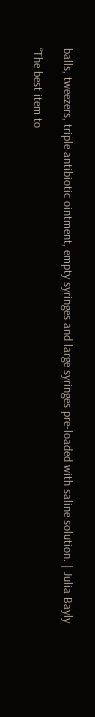balls, tweezers, triple antibiotic ointment, empty syringes and large syringes pre-loaded with saline solution. | Julia Bayly

“The best item to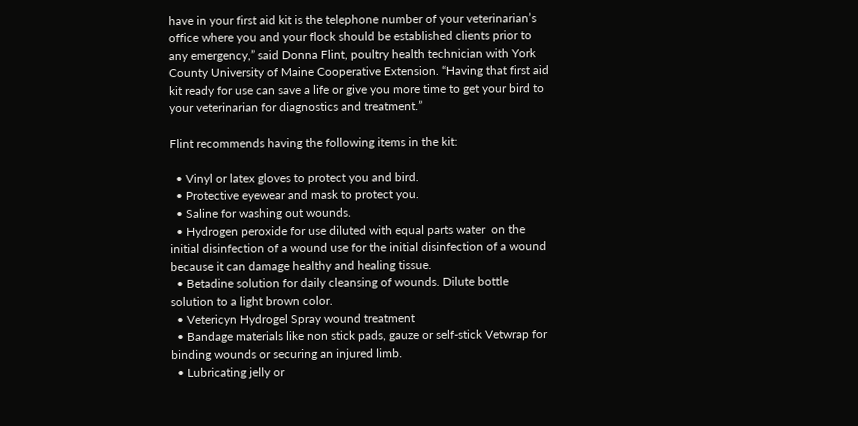have in your first aid kit is the telephone number of your veterinarian’s office where you and your flock should be established clients prior to any emergency,” said Donna Flint, poultry health technician with York County University of Maine Cooperative Extension. “Having that first aid kit ready for use can save a life or give you more time to get your bird to your veterinarian for diagnostics and treatment.”

Flint recommends having the following items in the kit:

  • Vinyl or latex gloves to protect you and bird.
  • Protective eyewear and mask to protect you.
  • Saline for washing out wounds.
  • Hydrogen peroxide for use diluted with equal parts water  on the initial disinfection of a wound use for the initial disinfection of a wound because it can damage healthy and healing tissue.
  • Betadine solution for daily cleansing of wounds. Dilute bottle solution to a light brown color.
  • Vetericyn Hydrogel Spray wound treatment
  • Bandage materials like non stick pads, gauze or self-stick Vetwrap for binding wounds or securing an injured limb.
  • Lubricating jelly or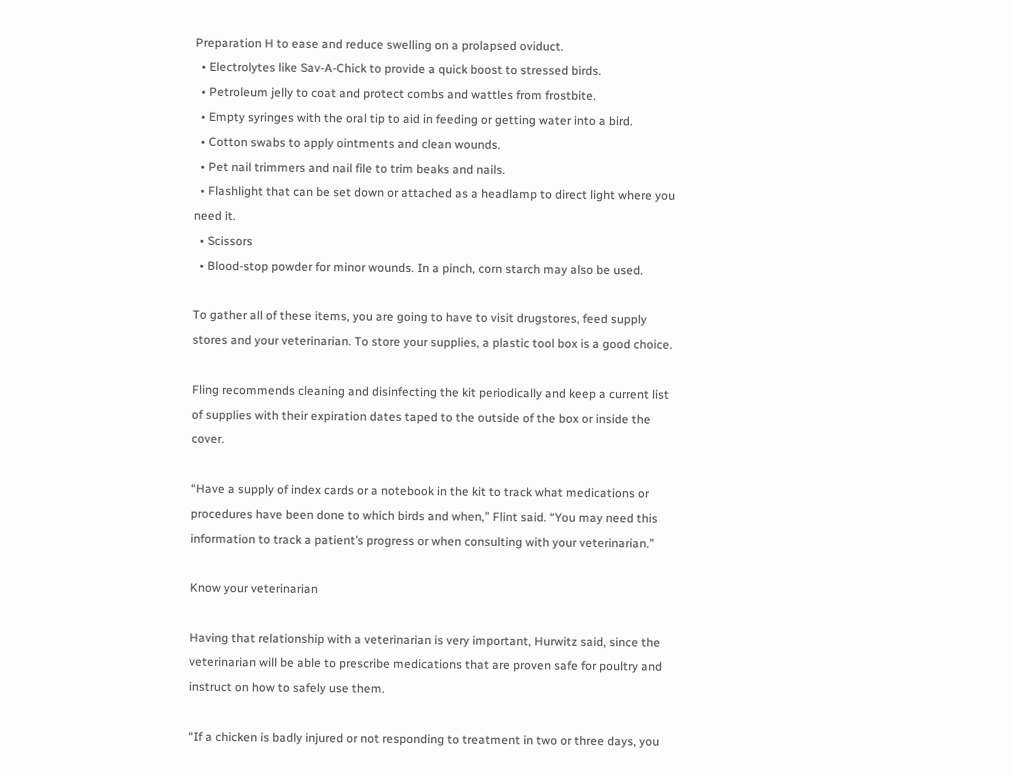Preparation H to ease and reduce swelling on a prolapsed oviduct.
  • Electrolytes like Sav-A-Chick to provide a quick boost to stressed birds.
  • Petroleum jelly to coat and protect combs and wattles from frostbite.
  • Empty syringes with the oral tip to aid in feeding or getting water into a bird.
  • Cotton swabs to apply ointments and clean wounds.
  • Pet nail trimmers and nail file to trim beaks and nails.
  • Flashlight that can be set down or attached as a headlamp to direct light where you need it.
  • Scissors
  • Blood-stop powder for minor wounds. In a pinch, corn starch may also be used.

To gather all of these items, you are going to have to visit drugstores, feed supply stores and your veterinarian. To store your supplies, a plastic tool box is a good choice.

Fling recommends cleaning and disinfecting the kit periodically and keep a current list of supplies with their expiration dates taped to the outside of the box or inside the cover.

“Have a supply of index cards or a notebook in the kit to track what medications or procedures have been done to which birds and when,” Flint said. “You may need this information to track a patient’s progress or when consulting with your veterinarian.”

Know your veterinarian

Having that relationship with a veterinarian is very important, Hurwitz said, since the veterinarian will be able to prescribe medications that are proven safe for poultry and instruct on how to safely use them.

“If a chicken is badly injured or not responding to treatment in two or three days, you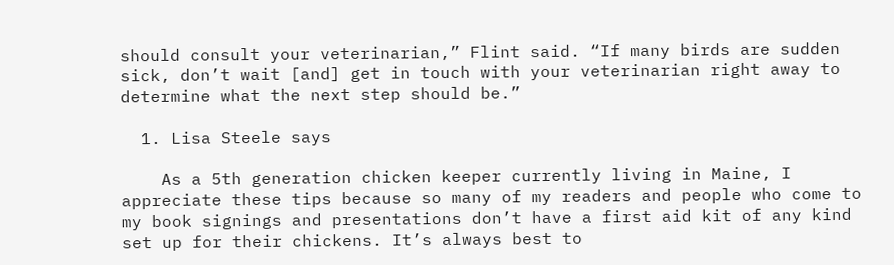should consult your veterinarian,” Flint said. “If many birds are sudden sick, don’t wait [and] get in touch with your veterinarian right away to determine what the next step should be.”

  1. Lisa Steele says

    As a 5th generation chicken keeper currently living in Maine, I appreciate these tips because so many of my readers and people who come to my book signings and presentations don’t have a first aid kit of any kind set up for their chickens. It’s always best to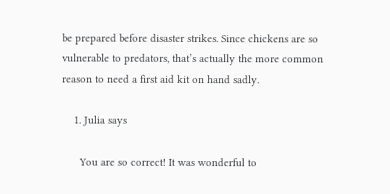be prepared before disaster strikes. Since chickens are so vulnerable to predators, that’s actually the more common reason to need a first aid kit on hand sadly.

    1. Julia says

      You are so correct! It was wonderful to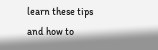learn these tips and how to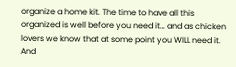organize a home kit. The time to have all this organized is well before you need it… and as chicken lovers we know that at some point you WILL need it. And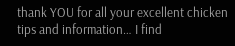thank YOU for all your excellent chicken tips and information… I find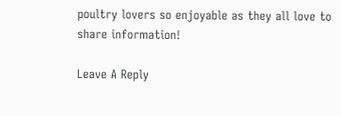poultry lovers so enjoyable as they all love to share information!

Leave A Reply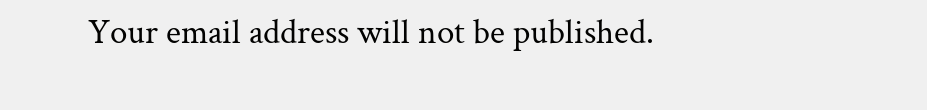Your email address will not be published.